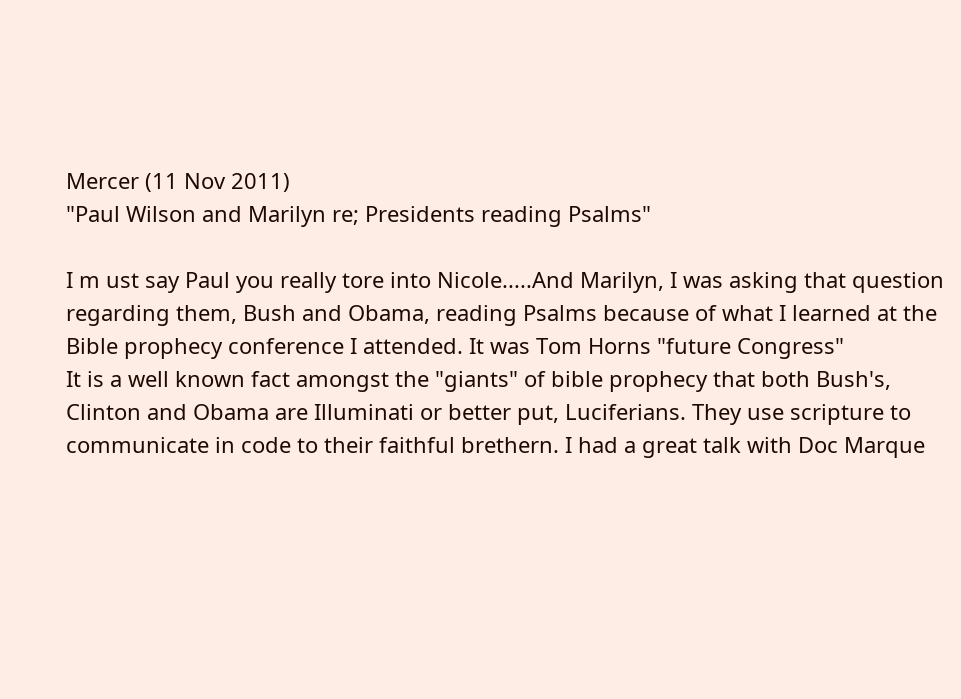Mercer (11 Nov 2011)
"Paul Wilson and Marilyn re; Presidents reading Psalms"

I m ust say Paul you really tore into Nicole.....And Marilyn, I was asking that question regarding them, Bush and Obama, reading Psalms because of what I learned at the Bible prophecy conference I attended. It was Tom Horns "future Congress"
It is a well known fact amongst the "giants" of bible prophecy that both Bush's, Clinton and Obama are Illuminati or better put, Luciferians. They use scripture to communicate in code to their faithful brethern. I had a great talk with Doc Marque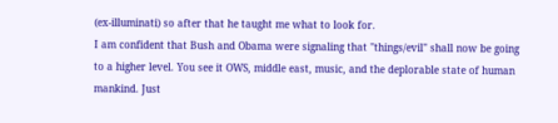(ex-illuminati) so after that he taught me what to look for.
I am confident that Bush and Obama were signaling that "things/evil" shall now be going to a higher level. You see it OWS, middle east, music, and the deplorable state of human mankind. Just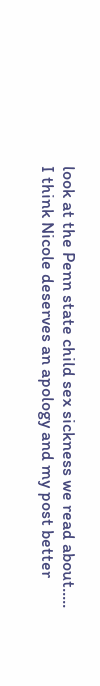look at the Penn state child sex sickness we read about.....
I think Nicole deserves an apology and my post better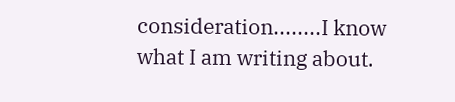consideration........I know what I am writing about.